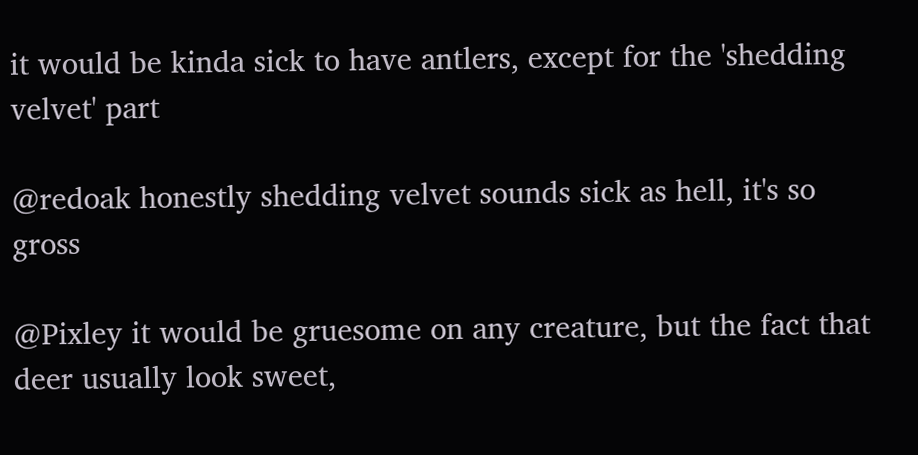it would be kinda sick to have antlers, except for the 'shedding velvet' part

@redoak honestly shedding velvet sounds sick as hell, it's so gross

@Pixley it would be gruesome on any creature, but the fact that deer usually look sweet,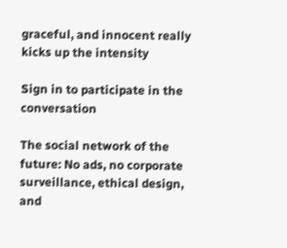graceful, and innocent really kicks up the intensity

Sign in to participate in the conversation

The social network of the future: No ads, no corporate surveillance, ethical design, and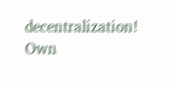decentralization! Own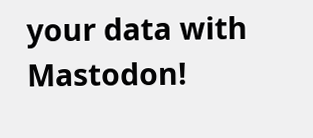your data with Mastodon!